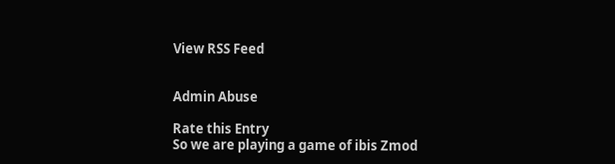View RSS Feed


Admin Abuse

Rate this Entry
So we are playing a game of ibis Zmod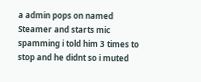a admin pops on named Steamer and starts mic spamming i told him 3 times to stop and he didnt so i muted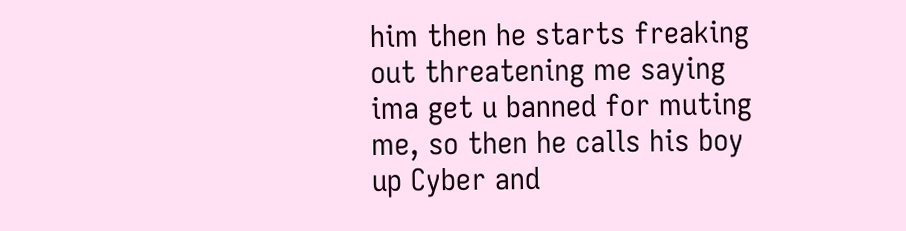him then he starts freaking out threatening me saying ima get u banned for muting me, so then he calls his boy up Cyber and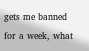gets me banned for a week, what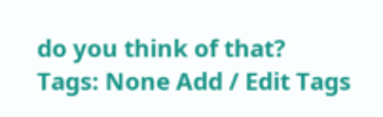do you think of that?
Tags: None Add / Edit Tags